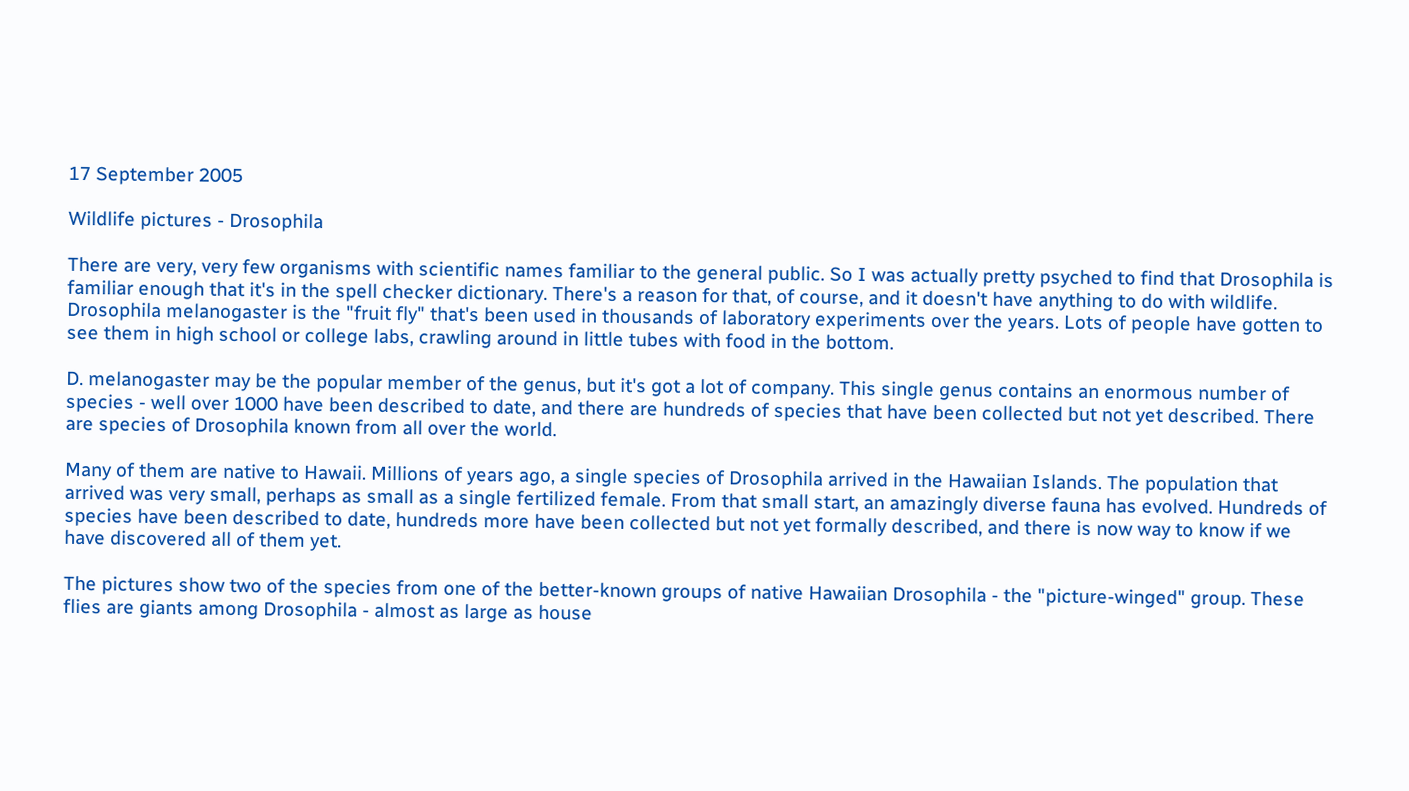17 September 2005

Wildlife pictures - Drosophila

There are very, very few organisms with scientific names familiar to the general public. So I was actually pretty psyched to find that Drosophila is familiar enough that it's in the spell checker dictionary. There's a reason for that, of course, and it doesn't have anything to do with wildlife. Drosophila melanogaster is the "fruit fly" that's been used in thousands of laboratory experiments over the years. Lots of people have gotten to see them in high school or college labs, crawling around in little tubes with food in the bottom.

D. melanogaster may be the popular member of the genus, but it's got a lot of company. This single genus contains an enormous number of species - well over 1000 have been described to date, and there are hundreds of species that have been collected but not yet described. There are species of Drosophila known from all over the world.

Many of them are native to Hawaii. Millions of years ago, a single species of Drosophila arrived in the Hawaiian Islands. The population that arrived was very small, perhaps as small as a single fertilized female. From that small start, an amazingly diverse fauna has evolved. Hundreds of species have been described to date, hundreds more have been collected but not yet formally described, and there is now way to know if we have discovered all of them yet.

The pictures show two of the species from one of the better-known groups of native Hawaiian Drosophila - the "picture-winged" group. These flies are giants among Drosophila - almost as large as house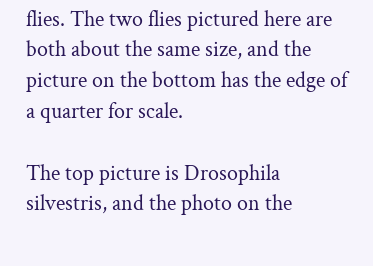flies. The two flies pictured here are both about the same size, and the picture on the bottom has the edge of a quarter for scale.

The top picture is Drosophila silvestris, and the photo on the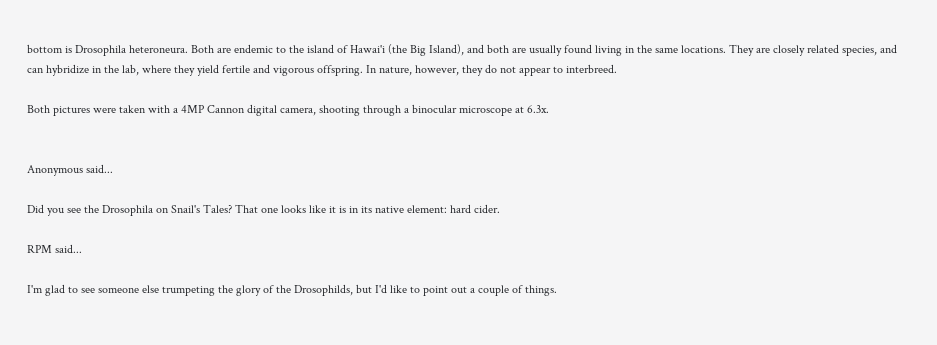bottom is Drosophila heteroneura. Both are endemic to the island of Hawai'i (the Big Island), and both are usually found living in the same locations. They are closely related species, and can hybridize in the lab, where they yield fertile and vigorous offspring. In nature, however, they do not appear to interbreed.

Both pictures were taken with a 4MP Cannon digital camera, shooting through a binocular microscope at 6.3x.


Anonymous said...

Did you see the Drosophila on Snail's Tales? That one looks like it is in its native element: hard cider.

RPM said...

I'm glad to see someone else trumpeting the glory of the Drosophilds, but I'd like to point out a couple of things.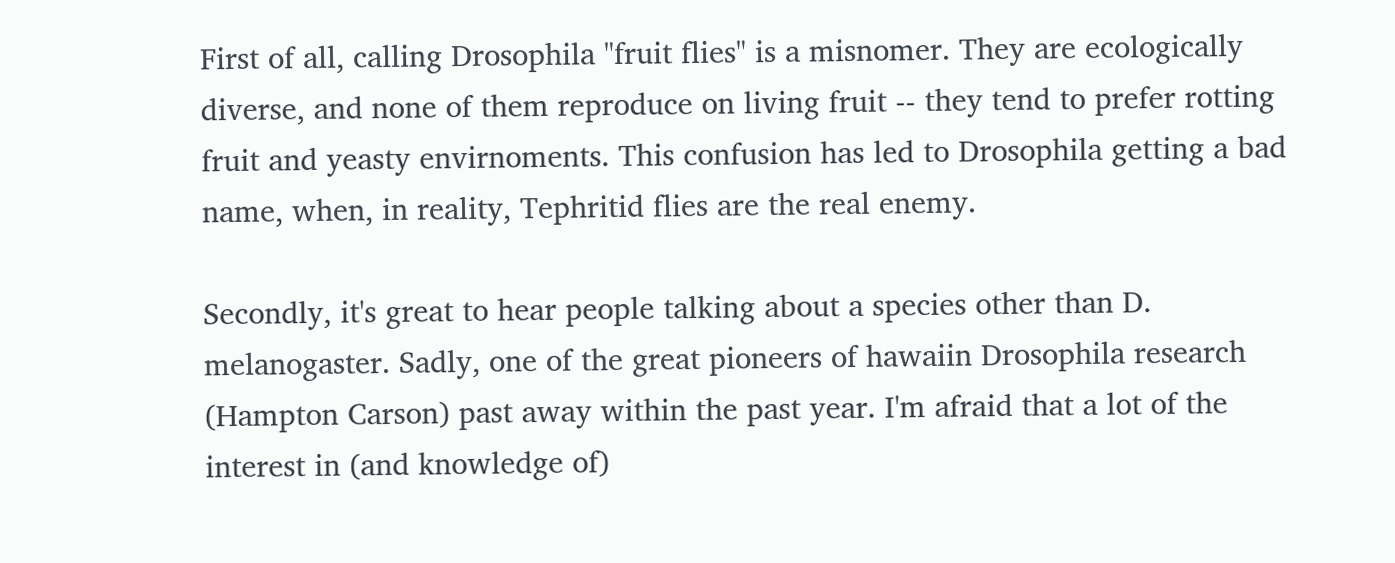First of all, calling Drosophila "fruit flies" is a misnomer. They are ecologically diverse, and none of them reproduce on living fruit -- they tend to prefer rotting fruit and yeasty envirnoments. This confusion has led to Drosophila getting a bad name, when, in reality, Tephritid flies are the real enemy.

Secondly, it's great to hear people talking about a species other than D. melanogaster. Sadly, one of the great pioneers of hawaiin Drosophila research (Hampton Carson) past away within the past year. I'm afraid that a lot of the interest in (and knowledge of)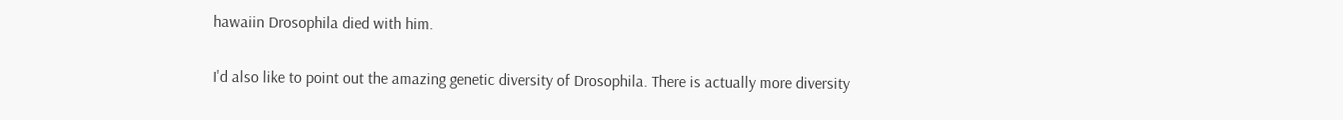hawaiin Drosophila died with him.

I'd also like to point out the amazing genetic diversity of Drosophila. There is actually more diversity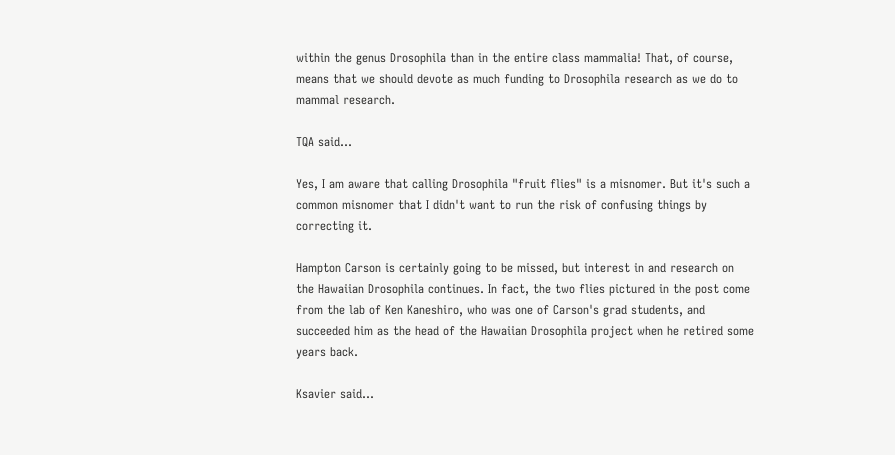within the genus Drosophila than in the entire class mammalia! That, of course, means that we should devote as much funding to Drosophila research as we do to mammal research.

TQA said...

Yes, I am aware that calling Drosophila "fruit flies" is a misnomer. But it's such a common misnomer that I didn't want to run the risk of confusing things by correcting it.

Hampton Carson is certainly going to be missed, but interest in and research on the Hawaiian Drosophila continues. In fact, the two flies pictured in the post come from the lab of Ken Kaneshiro, who was one of Carson's grad students, and succeeded him as the head of the Hawaiian Drosophila project when he retired some years back.

Ksavier said...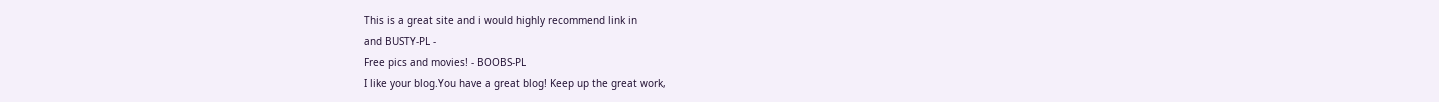This is a great site and i would highly recommend link in
and BUSTY-PL -
Free pics and movies! - BOOBS-PL
I like your blog.You have a great blog! Keep up the great work,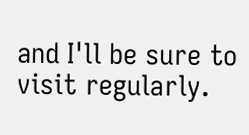and I'll be sure to visit regularly.